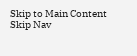Skip to Main Content
Skip Nav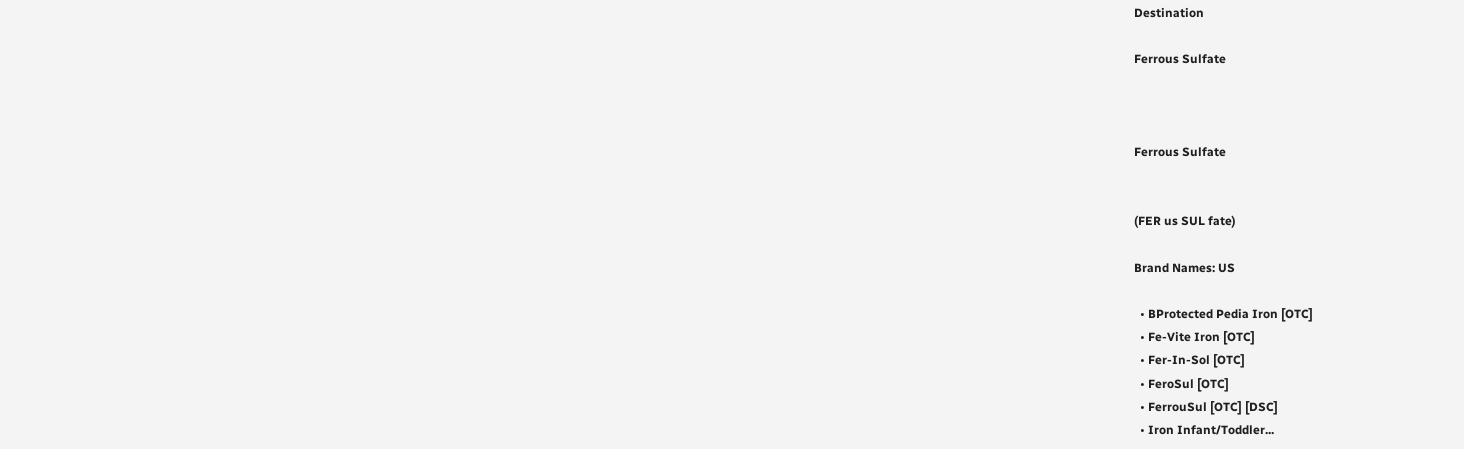Destination

Ferrous Sulfate



Ferrous Sulfate


(FER us SUL fate)

Brand Names: US

  • BProtected Pedia Iron [OTC]
  • Fe-Vite Iron [OTC]
  • Fer-In-Sol [OTC]
  • FeroSul [OTC]
  • FerrouSul [OTC] [DSC]
  • Iron Infant/Toddler...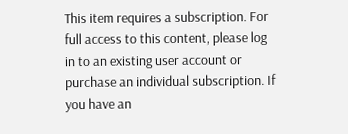This item requires a subscription. For full access to this content, please log in to an existing user account or purchase an individual subscription. If you have an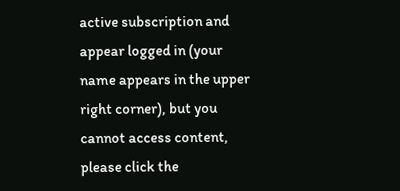active subscription and appear logged in (your name appears in the upper right corner), but you cannot access content, please click the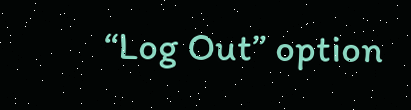“Log Out” option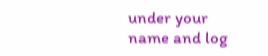under your name and log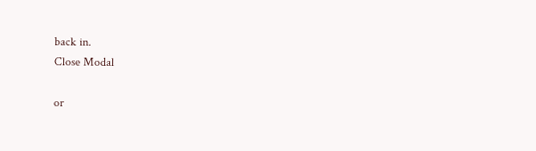back in.
Close Modal

or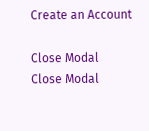Create an Account

Close Modal
Close Modal